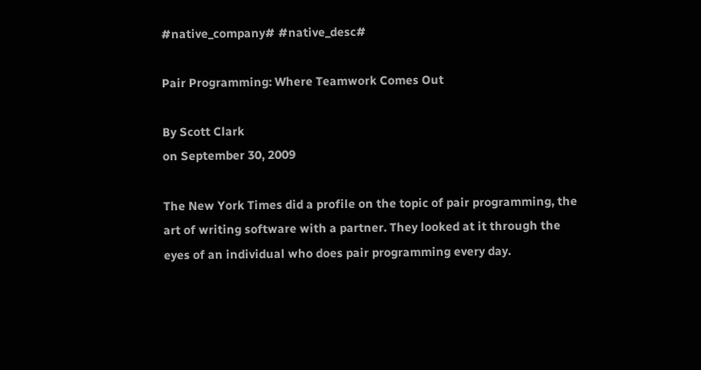#native_company# #native_desc#

Pair Programming: Where Teamwork Comes Out

By Scott Clark
on September 30, 2009

The New York Times did a profile on the topic of pair programming, the art of writing software with a partner. They looked at it through the eyes of an individual who does pair programming every day.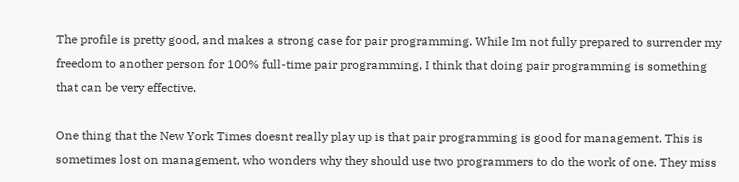The profile is pretty good, and makes a strong case for pair programming. While Im not fully prepared to surrender my freedom to another person for 100% full-time pair programming, I think that doing pair programming is something that can be very effective.

One thing that the New York Times doesnt really play up is that pair programming is good for management. This is sometimes lost on management, who wonders why they should use two programmers to do the work of one. They miss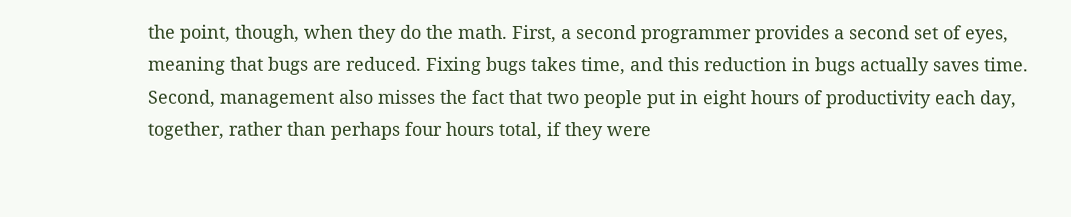the point, though, when they do the math. First, a second programmer provides a second set of eyes, meaning that bugs are reduced. Fixing bugs takes time, and this reduction in bugs actually saves time. Second, management also misses the fact that two people put in eight hours of productivity each day, together, rather than perhaps four hours total, if they were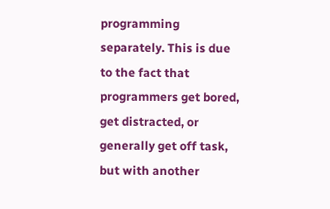programming separately. This is due to the fact that programmers get bored, get distracted, or generally get off task, but with another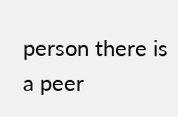person there is a peer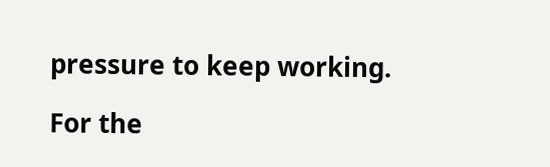pressure to keep working.

For the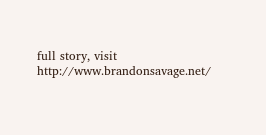full story, visit http://www.brandonsavage.net/